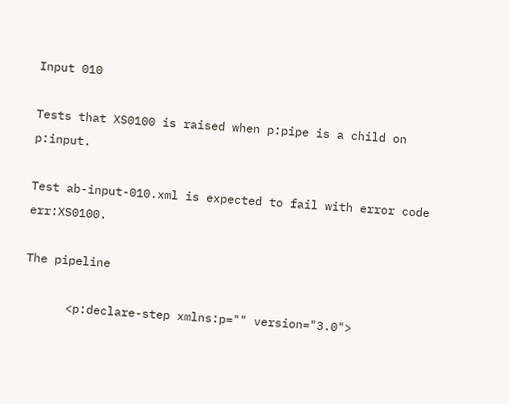Input 010

Tests that XS0100 is raised when p:pipe is a child on p:input.

Test ab-input-010.xml is expected to fail with error code err:XS0100.

The pipeline

      <p:declare-step xmlns:p="" version="3.0">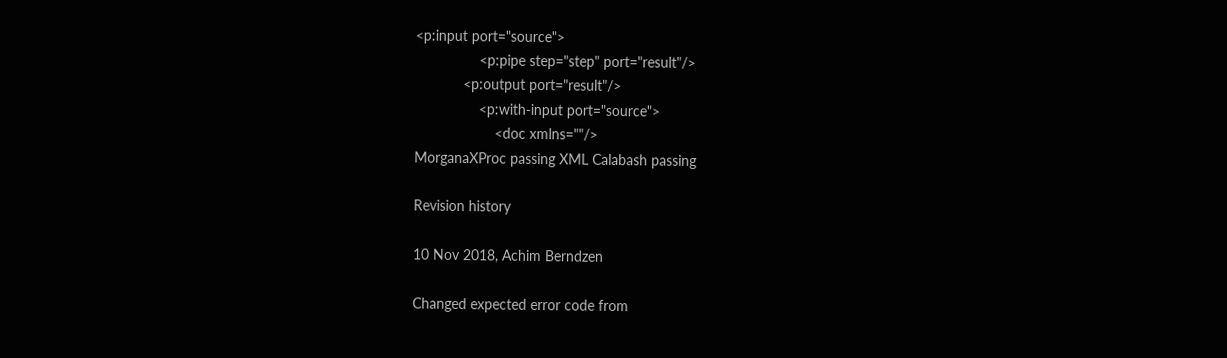<p:input port="source">
                <p:pipe step="step" port="result"/>
            <p:output port="result"/>
                <p:with-input port="source">
                    <doc xmlns=""/>
MorganaXProc passing XML Calabash passing

Revision history

10 Nov 2018, Achim Berndzen

Changed expected error code from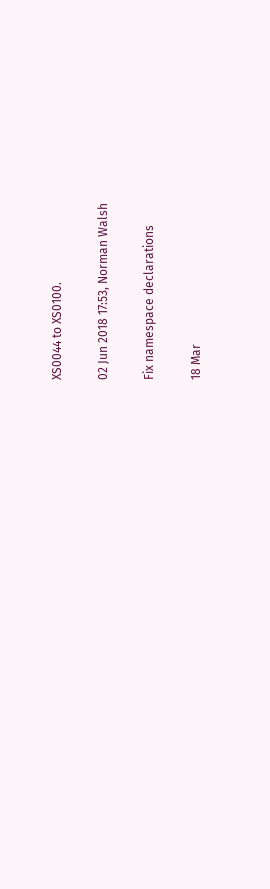XS0044 to XS0100.

02 Jun 2018 17:53, Norman Walsh

Fix namespace declarations

18 Mar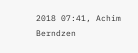2018 07:41, Achim Berndzen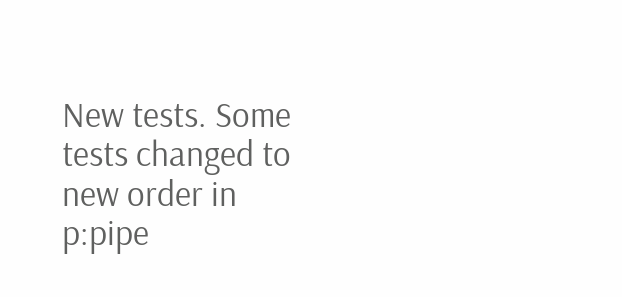New tests. Some tests changed to new order in p:pipe